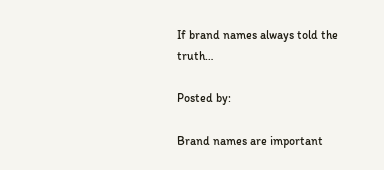If brand names always told the truth…

Posted by:

Brand names are important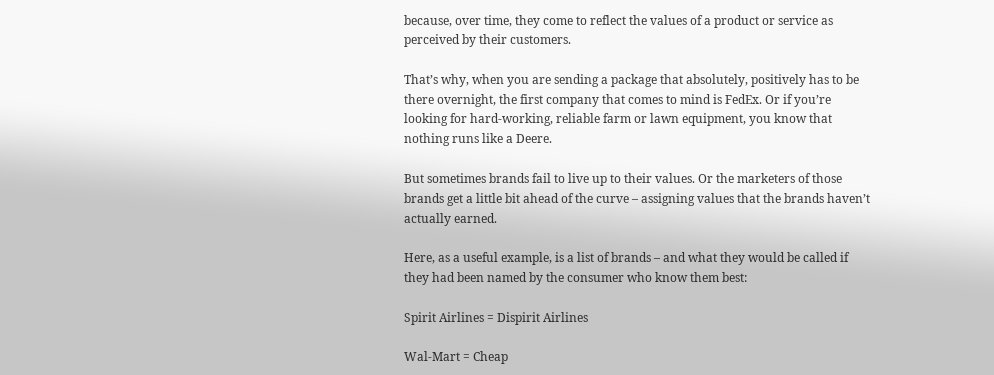because, over time, they come to reflect the values of a product or service as perceived by their customers.

That’s why, when you are sending a package that absolutely, positively has to be there overnight, the first company that comes to mind is FedEx. Or if you’re looking for hard-working, reliable farm or lawn equipment, you know that nothing runs like a Deere.

But sometimes brands fail to live up to their values. Or the marketers of those brands get a little bit ahead of the curve – assigning values that the brands haven’t actually earned.

Here, as a useful example, is a list of brands – and what they would be called if they had been named by the consumer who know them best:

Spirit Airlines = Dispirit Airlines

Wal-Mart = Cheap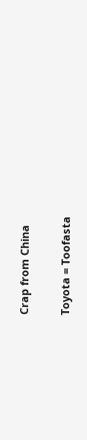Crap from China

Toyota = Toofasta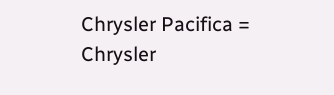Chrysler Pacifica = Chrysler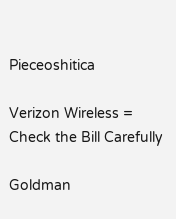Pieceoshitica

Verizon Wireless = Check the Bill Carefully

Goldman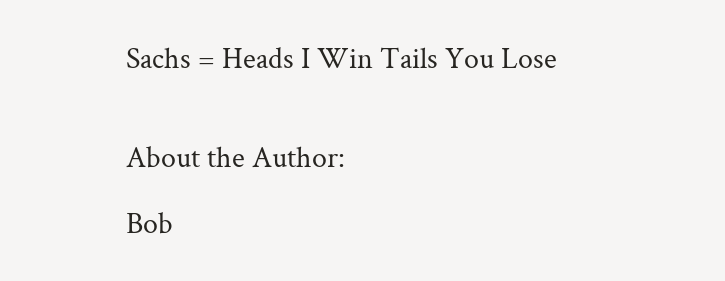Sachs = Heads I Win Tails You Lose


About the Author:

Bob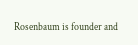Rosenbaum is founder and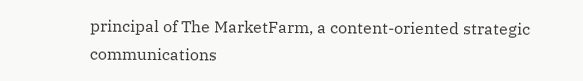principal of The MarketFarm, a content-oriented strategic communications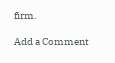firm.

Add a Comment